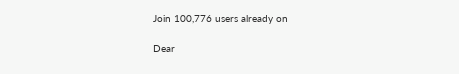Join 100,776 users already on

Dear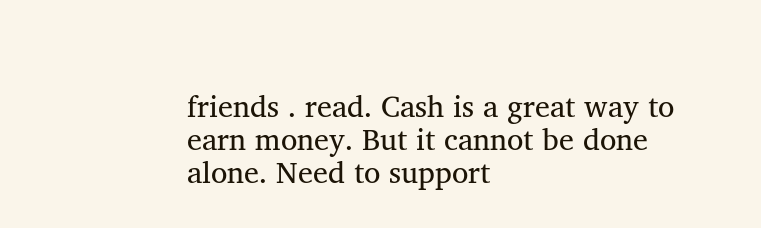friends . read. Cash is a great way to earn money. But it cannot be done alone. Need to support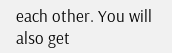each other. You will also get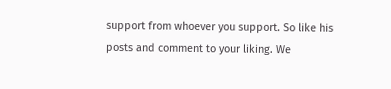support from whoever you support. So like his posts and comment to your liking. We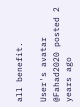all benefit.

User's avatar
@Fahad2020 posted 2 years ago